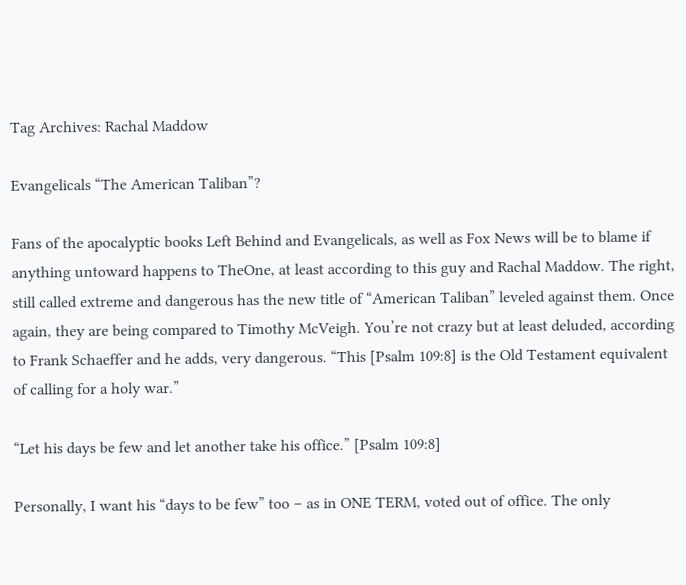Tag Archives: Rachal Maddow

Evangelicals “The American Taliban”?

Fans of the apocalyptic books Left Behind and Evangelicals, as well as Fox News will be to blame if anything untoward happens to TheOne, at least according to this guy and Rachal Maddow. The right, still called extreme and dangerous has the new title of “American Taliban” leveled against them. Once again, they are being compared to Timothy McVeigh. You’re not crazy but at least deluded, according to Frank Schaeffer and he adds, very dangerous. “This [Psalm 109:8] is the Old Testament equivalent of calling for a holy war.”

“Let his days be few and let another take his office.” [Psalm 109:8]

Personally, I want his “days to be few” too – as in ONE TERM, voted out of office. The only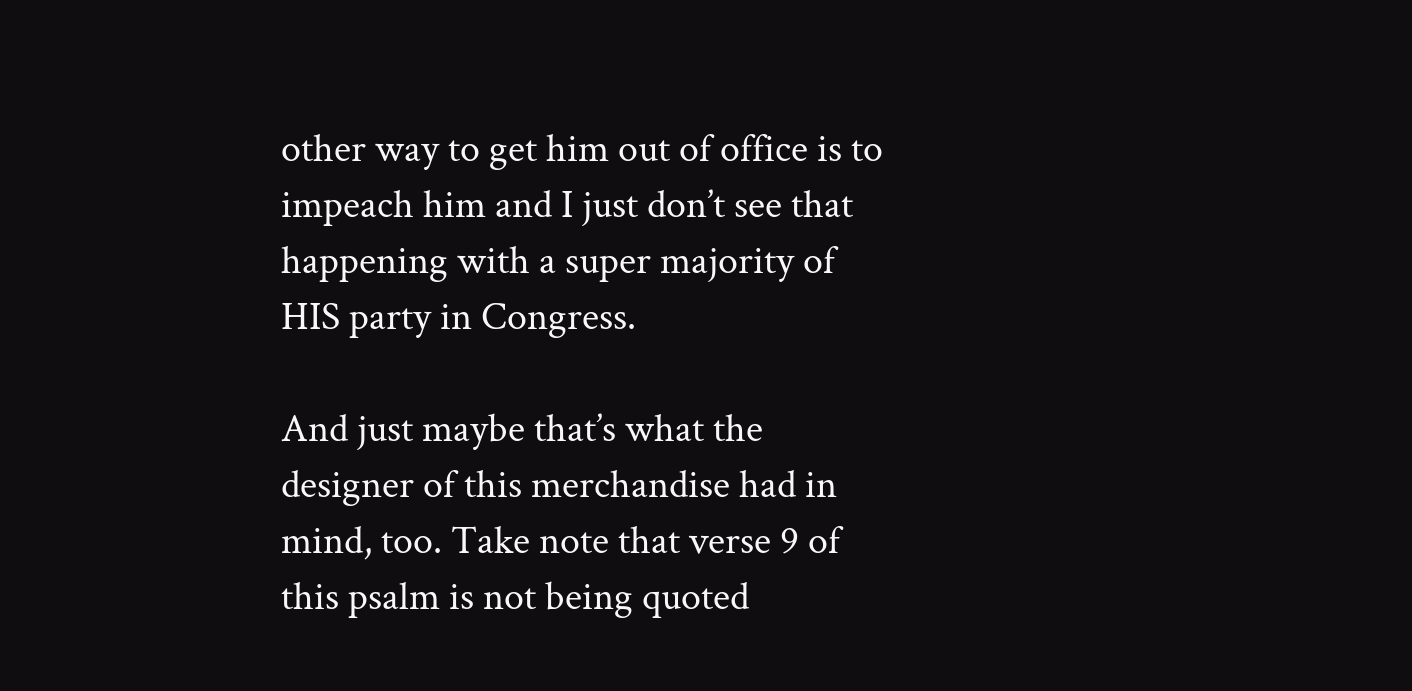other way to get him out of office is to impeach him and I just don’t see that happening with a super majority of HIS party in Congress.

And just maybe that’s what the designer of this merchandise had in mind, too. Take note that verse 9 of this psalm is not being quoted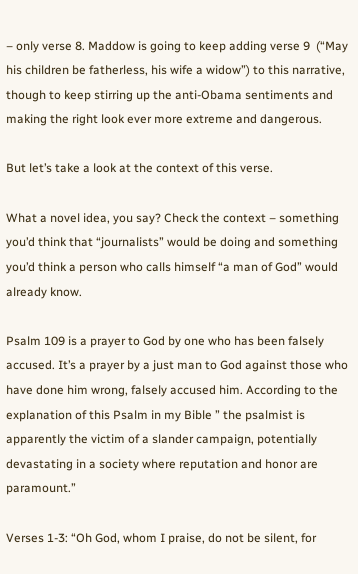– only verse 8. Maddow is going to keep adding verse 9  (“May his children be fatherless, his wife a widow”) to this narrative, though to keep stirring up the anti-Obama sentiments and making the right look ever more extreme and dangerous.

But let’s take a look at the context of this verse.

What a novel idea, you say? Check the context – something you’d think that “journalists” would be doing and something you’d think a person who calls himself “a man of God” would already know.

Psalm 109 is a prayer to God by one who has been falsely accused. It’s a prayer by a just man to God against those who have done him wrong, falsely accused him. According to the explanation of this Psalm in my Bible ” the psalmist is apparently the victim of a slander campaign, potentially devastating in a society where reputation and honor are paramount.”

Verses 1-3: “Oh God, whom I praise, do not be silent, for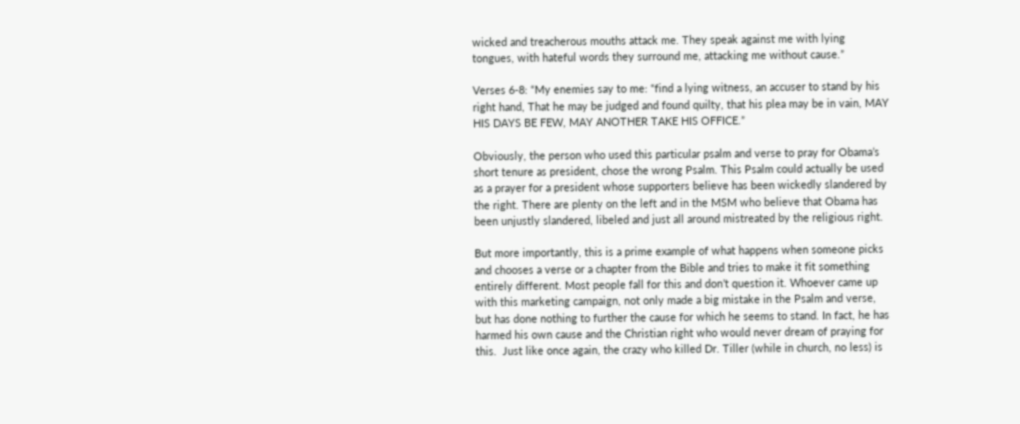wicked and treacherous mouths attack me. They speak against me with lying tongues, with hateful words they surround me, attacking me without cause.”

Verses 6-8: “My enemies say to me: “find a lying witness, an accuser to stand by his right hand, That he may be judged and found quilty, that his plea may be in vain, MAY HIS DAYS BE FEW, MAY ANOTHER TAKE HIS OFFICE.”

Obviously, the person who used this particular psalm and verse to pray for Obama’s short tenure as president, chose the wrong Psalm. This Psalm could actually be used as a prayer for a president whose supporters believe has been wickedly slandered by the right. There are plenty on the left and in the MSM who believe that Obama has been unjustly slandered, libeled and just all around mistreated by the religious right.

But more importantly, this is a prime example of what happens when someone picks and chooses a verse or a chapter from the Bible and tries to make it fit something entirely different. Most people fall for this and don’t question it. Whoever came up with this marketing campaign, not only made a big mistake in the Psalm and verse, but has done nothing to further the cause for which he seems to stand. In fact, he has harmed his own cause and the Christian right who would never dream of praying for this.  Just like once again, the crazy who killed Dr. Tiller (while in church, no less) is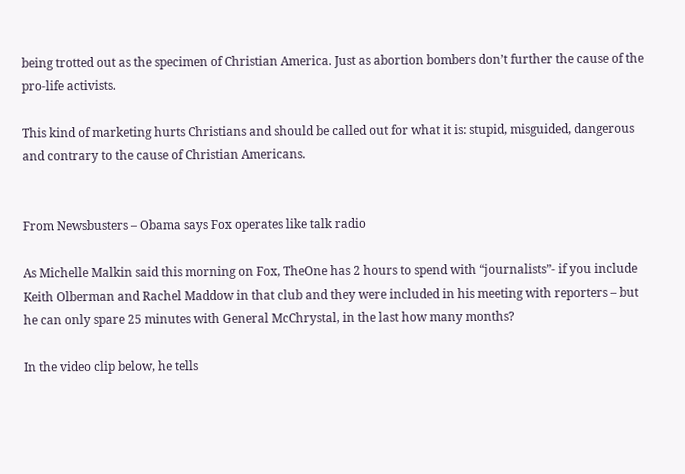being trotted out as the specimen of Christian America. Just as abortion bombers don’t further the cause of the pro-life activists.

This kind of marketing hurts Christians and should be called out for what it is: stupid, misguided, dangerous and contrary to the cause of Christian Americans.


From Newsbusters – Obama says Fox operates like talk radio

As Michelle Malkin said this morning on Fox, TheOne has 2 hours to spend with “journalists”- if you include Keith Olberman and Rachel Maddow in that club and they were included in his meeting with reporters – but he can only spare 25 minutes with General McChrystal, in the last how many months?

In the video clip below, he tells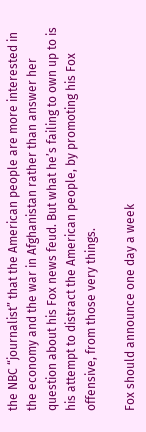the NBC “journalist” that the American people are more interested in the economy and the war in Afghanistan rather than answer her question about his Fox news feud. But what he’s failing to own up to is his attempt to distract the American people, by promoting his Fox offensive, from those very things.

Fox should announce one day a week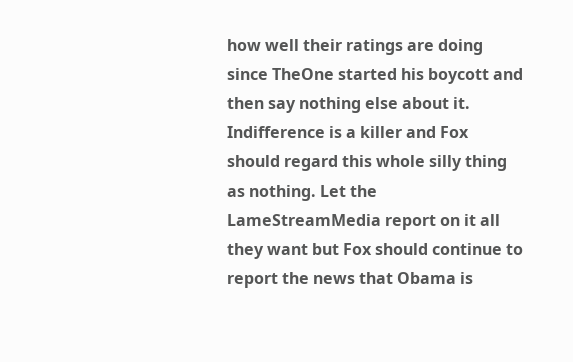how well their ratings are doing since TheOne started his boycott and then say nothing else about it. Indifference is a killer and Fox should regard this whole silly thing as nothing. Let the LameStreamMedia report on it all they want but Fox should continue to report the news that Obama is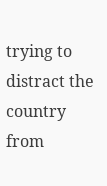trying to distract the country from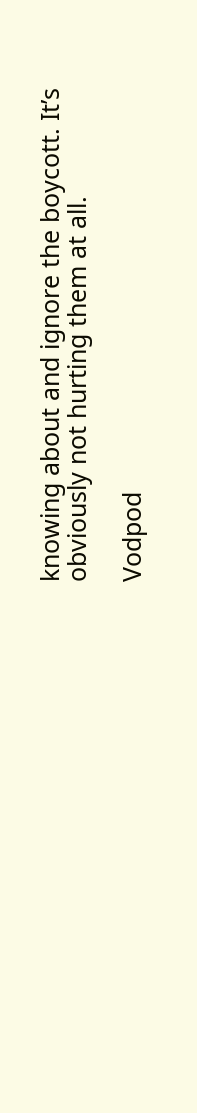knowing about and ignore the boycott. It’s obviously not hurting them at all.

Vodpod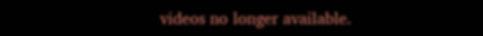videos no longer available.